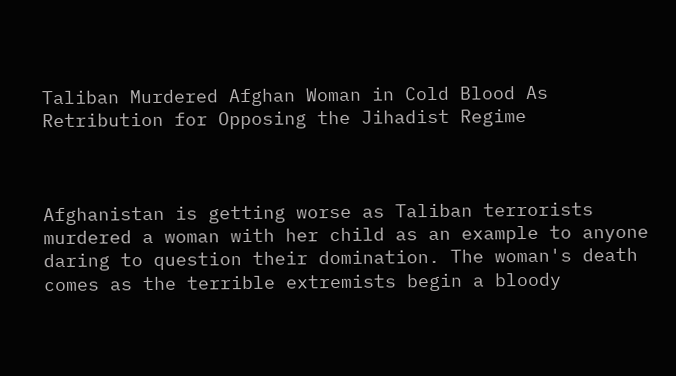Taliban Murdered Afghan Woman in Cold Blood As Retribution for Opposing the Jihadist Regime



Afghanistan is getting worse as Taliban terrorists murdered a woman with her child as an example to anyone daring to question their domination. The woman's death comes as the terrible extremists begin a bloody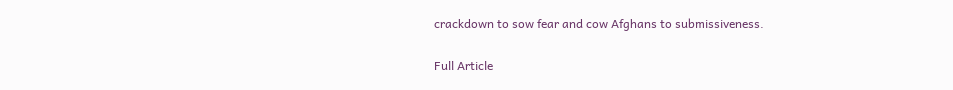crackdown to sow fear and cow Afghans to submissiveness.

Full Article